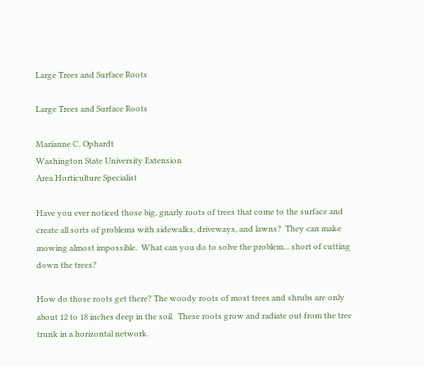Large Trees and Surface Roots

Large Trees and Surface Roots

Marianne C. Ophardt
Washington State University Extension
Area Horticulture Specialist

Have you ever noticed those big, gnarly roots of trees that come to the surface and create all sorts of problems with sidewalks, driveways, and lawns?  They can make mowing almost impossible.  What can you do to solve the problem... short of cutting down the trees?

How do those roots get there? The woody roots of most trees and shrubs are only about 12 to 18 inches deep in the soil.  These roots grow and radiate out from the tree trunk in a horizontal network.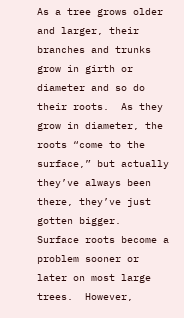As a tree grows older and larger, their branches and trunks grow in girth or diameter and so do their roots.  As they grow in diameter, the roots “come to the surface,” but actually they’ve always been there, they’ve just gotten bigger.  Surface roots become a problem sooner or later on most large trees.  However,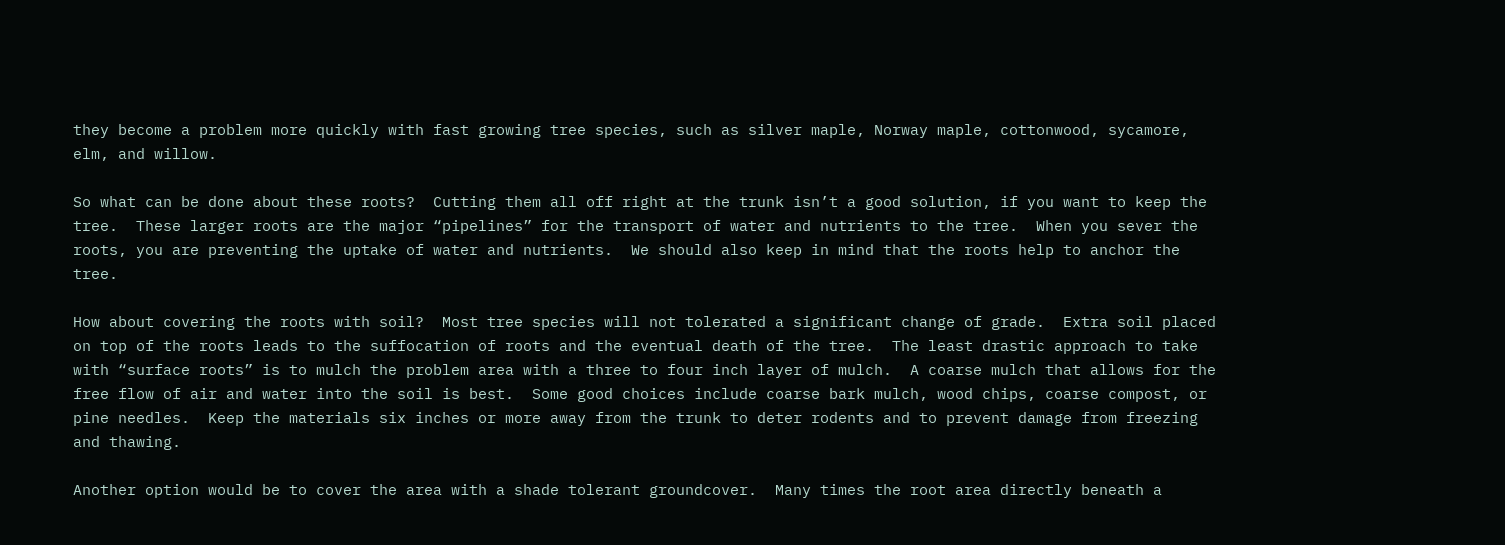they become a problem more quickly with fast growing tree species, such as silver maple, Norway maple, cottonwood, sycamore, elm, and willow.

So what can be done about these roots?  Cutting them all off right at the trunk isn’t a good solution, if you want to keep the tree.  These larger roots are the major “pipelines” for the transport of water and nutrients to the tree.  When you sever the roots, you are preventing the uptake of water and nutrients.  We should also keep in mind that the roots help to anchor the tree.

How about covering the roots with soil?  Most tree species will not tolerated a significant change of grade.  Extra soil placed on top of the roots leads to the suffocation of roots and the eventual death of the tree.  The least drastic approach to take with “surface roots” is to mulch the problem area with a three to four inch layer of mulch.  A coarse mulch that allows for the free flow of air and water into the soil is best.  Some good choices include coarse bark mulch, wood chips, coarse compost, or pine needles.  Keep the materials six inches or more away from the trunk to deter rodents and to prevent damage from freezing and thawing.

Another option would be to cover the area with a shade tolerant groundcover.  Many times the root area directly beneath a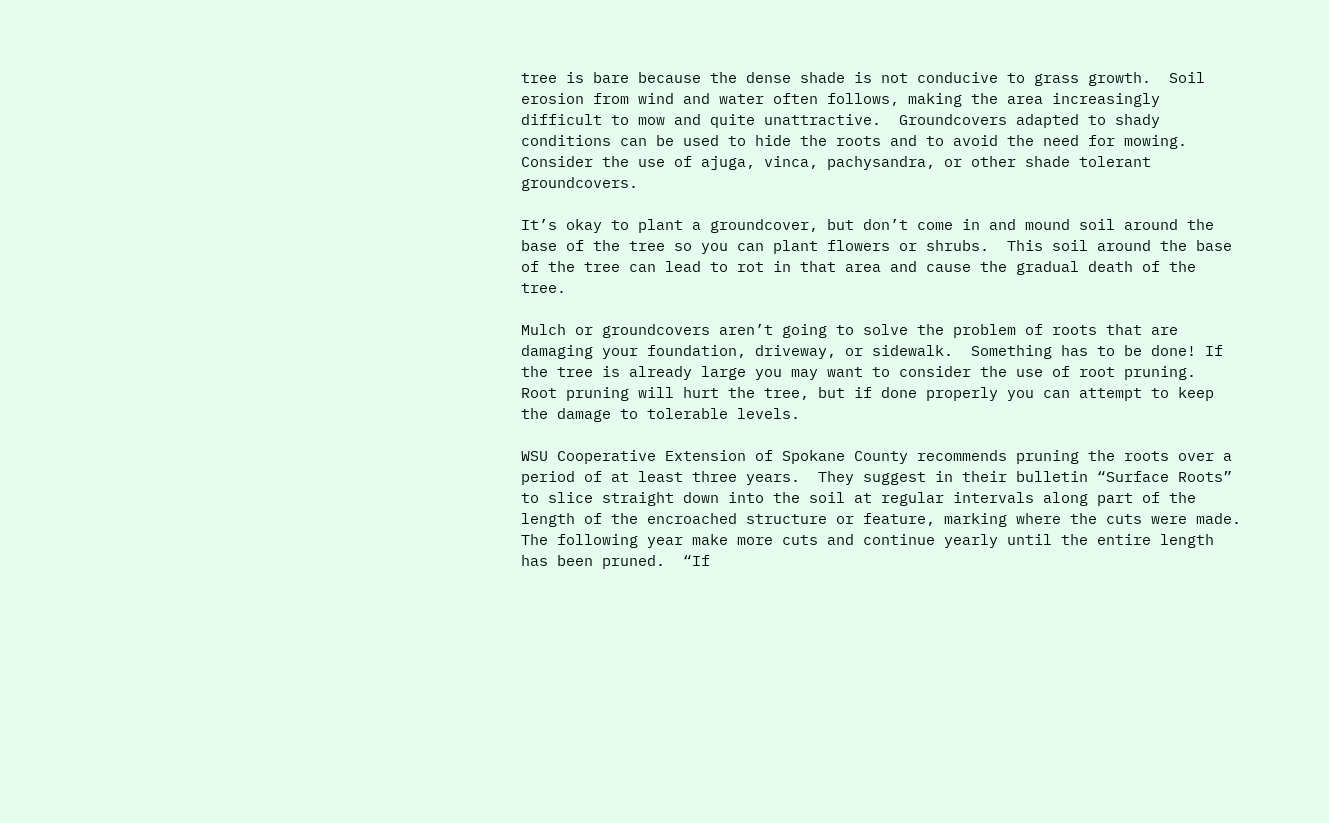tree is bare because the dense shade is not conducive to grass growth.  Soil erosion from wind and water often follows, making the area increasingly difficult to mow and quite unattractive.  Groundcovers adapted to shady conditions can be used to hide the roots and to avoid the need for mowing.  Consider the use of ajuga, vinca, pachysandra, or other shade tolerant groundcovers.

It’s okay to plant a groundcover, but don’t come in and mound soil around the base of the tree so you can plant flowers or shrubs.  This soil around the base of the tree can lead to rot in that area and cause the gradual death of the tree.

Mulch or groundcovers aren’t going to solve the problem of roots that are damaging your foundation, driveway, or sidewalk.  Something has to be done! If the tree is already large you may want to consider the use of root pruning.  Root pruning will hurt the tree, but if done properly you can attempt to keep the damage to tolerable levels.

WSU Cooperative Extension of Spokane County recommends pruning the roots over a period of at least three years.  They suggest in their bulletin “Surface Roots” to slice straight down into the soil at regular intervals along part of the length of the encroached structure or feature, marking where the cuts were made.  The following year make more cuts and continue yearly until the entire length has been pruned.  “If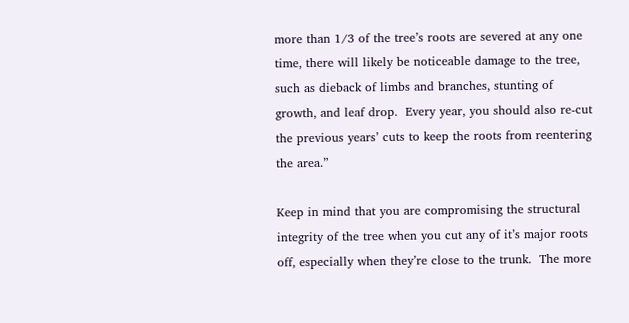more than 1/3 of the tree’s roots are severed at any one time, there will likely be noticeable damage to the tree, such as dieback of limbs and branches, stunting of growth, and leaf drop.  Every year, you should also re-cut the previous years’ cuts to keep the roots from reentering the area.”

Keep in mind that you are compromising the structural integrity of the tree when you cut any of it’s major roots off, especially when they’re close to the trunk.  The more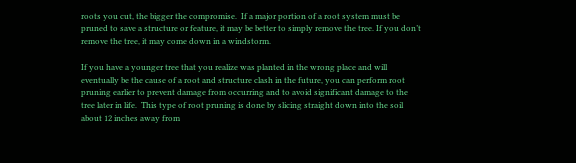roots you cut, the bigger the compromise.  If a major portion of a root system must be pruned to save a structure or feature, it may be better to simply remove the tree. If you don’t remove the tree, it may come down in a windstorm.

If you have a younger tree that you realize was planted in the wrong place and will eventually be the cause of a root and structure clash in the future, you can perform root pruning earlier to prevent damage from occurring and to avoid significant damage to the tree later in life.  This type of root pruning is done by slicing straight down into the soil about 12 inches away from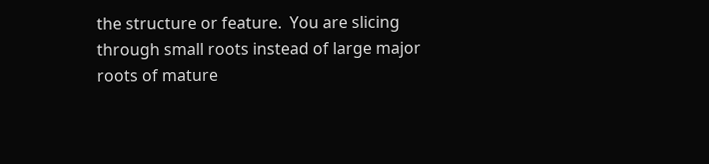the structure or feature.  You are slicing through small roots instead of large major roots of mature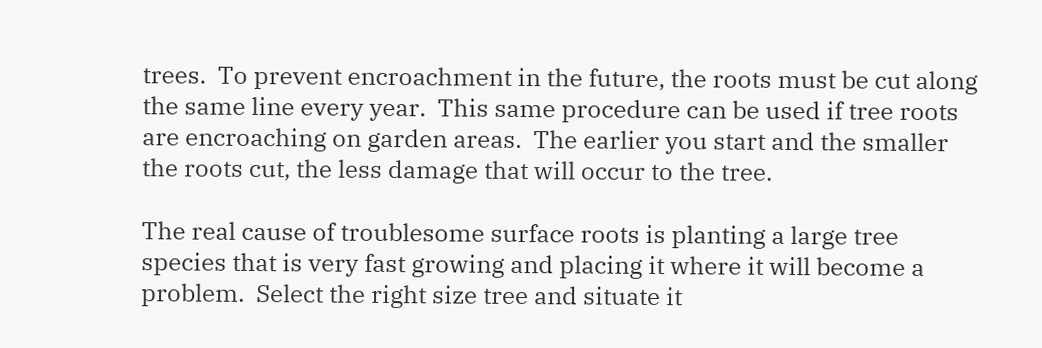trees.  To prevent encroachment in the future, the roots must be cut along the same line every year.  This same procedure can be used if tree roots are encroaching on garden areas.  The earlier you start and the smaller the roots cut, the less damage that will occur to the tree.

The real cause of troublesome surface roots is planting a large tree species that is very fast growing and placing it where it will become a problem.  Select the right size tree and situate it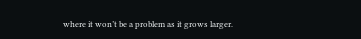where it won’t be a problem as it grows larger.